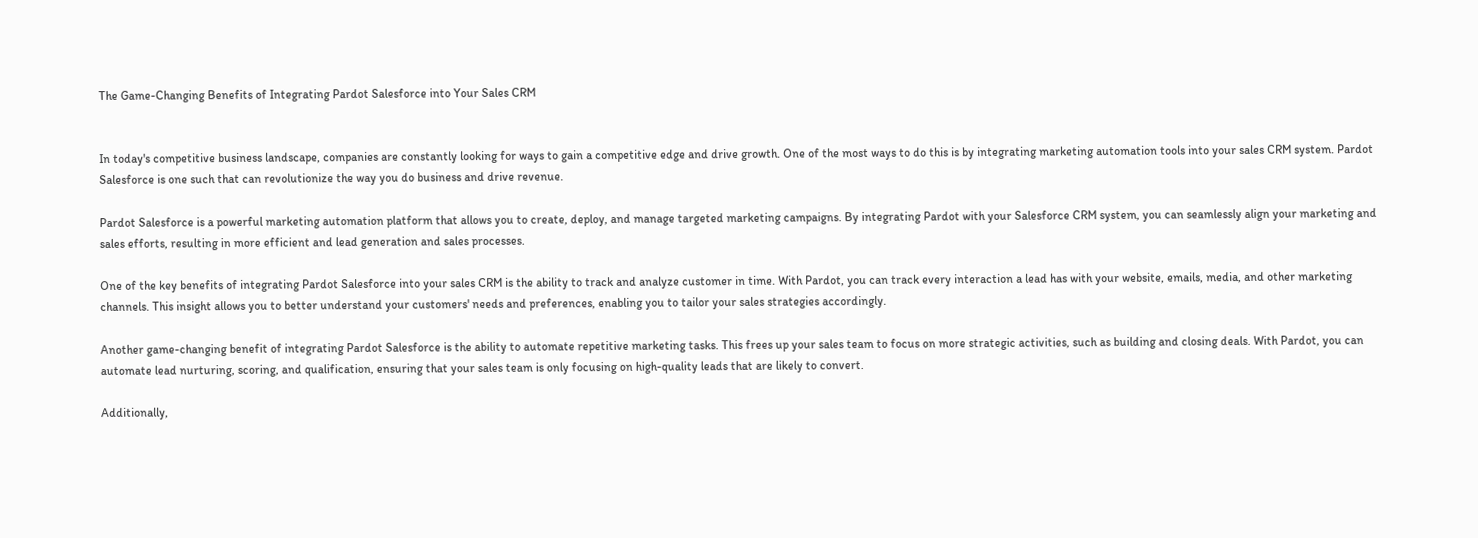The Game-Changing Benefits of Integrating Pardot Salesforce into Your Sales CRM


In today's competitive business landscape, companies are constantly looking for ways to gain a competitive edge and drive growth. One of the most ways to do this is by integrating marketing automation tools into your sales CRM system. Pardot Salesforce is one such that can revolutionize the way you do business and drive revenue.

Pardot Salesforce is a powerful marketing automation platform that allows you to create, deploy, and manage targeted marketing campaigns. By integrating Pardot with your Salesforce CRM system, you can seamlessly align your marketing and sales efforts, resulting in more efficient and lead generation and sales processes.

One of the key benefits of integrating Pardot Salesforce into your sales CRM is the ability to track and analyze customer in time. With Pardot, you can track every interaction a lead has with your website, emails, media, and other marketing channels. This insight allows you to better understand your customers' needs and preferences, enabling you to tailor your sales strategies accordingly.

Another game-changing benefit of integrating Pardot Salesforce is the ability to automate repetitive marketing tasks. This frees up your sales team to focus on more strategic activities, such as building and closing deals. With Pardot, you can automate lead nurturing, scoring, and qualification, ensuring that your sales team is only focusing on high-quality leads that are likely to convert.

Additionally,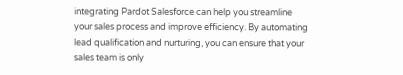integrating Pardot Salesforce can help you streamline your sales process and improve efficiency. By automating lead qualification and nurturing, you can ensure that your sales team is only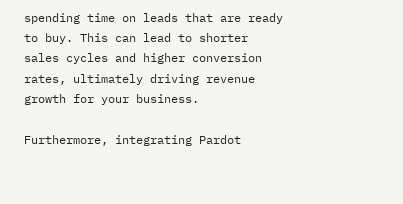spending time on leads that are ready to buy. This can lead to shorter sales cycles and higher conversion rates, ultimately driving revenue growth for your business.

Furthermore, integrating Pardot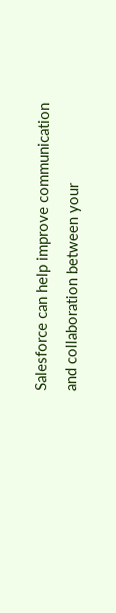Salesforce can help improve communication and collaboration between your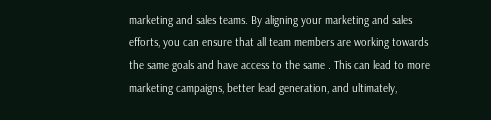marketing and sales teams. By aligning your marketing and sales efforts, you can ensure that all team members are working towards the same goals and have access to the same . This can lead to more marketing campaigns, better lead generation, and ultimately,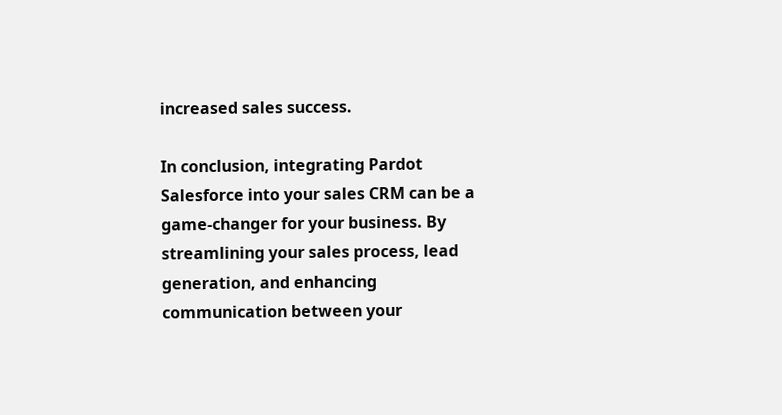increased sales success.

In conclusion, integrating Pardot Salesforce into your sales CRM can be a game-changer for your business. By streamlining your sales process, lead generation, and enhancing communication between your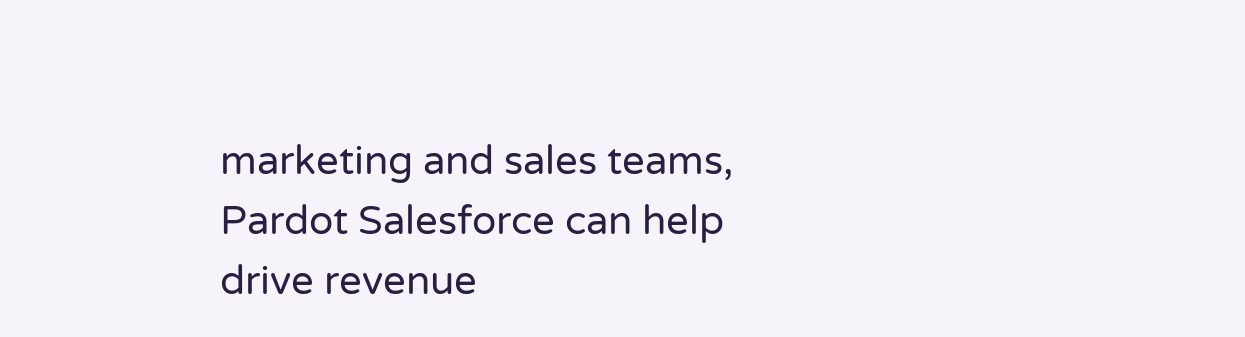marketing and sales teams, Pardot Salesforce can help drive revenue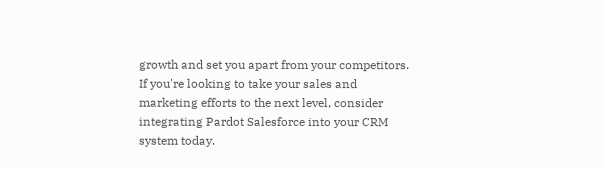growth and set you apart from your competitors. If you're looking to take your sales and marketing efforts to the next level, consider integrating Pardot Salesforce into your CRM system today.